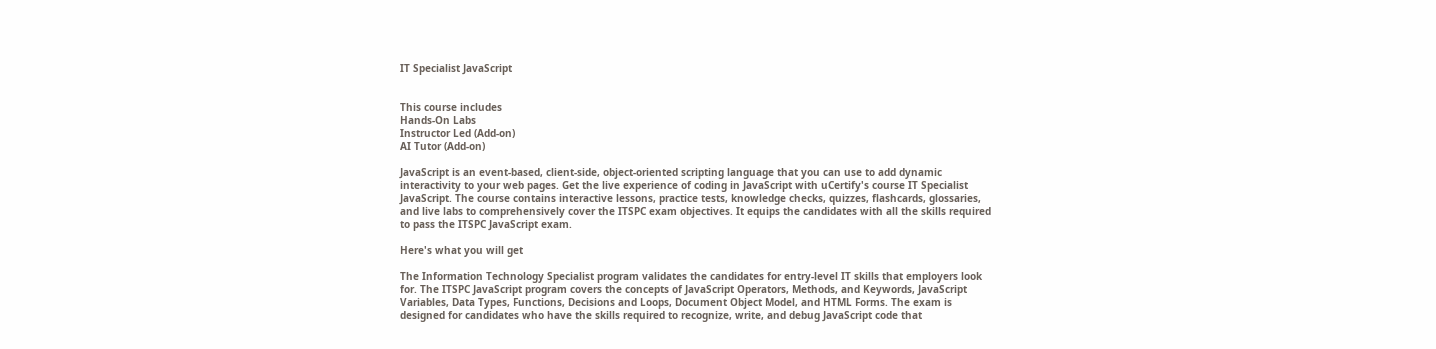IT Specialist JavaScript


This course includes
Hands-On Labs
Instructor Led (Add-on)
AI Tutor (Add-on)

JavaScript is an event-based, client-side, object-oriented scripting language that you can use to add dynamic interactivity to your web pages. Get the live experience of coding in JavaScript with uCertify's course IT Specialist JavaScript. The course contains interactive lessons, practice tests, knowledge checks, quizzes, flashcards, glossaries, and live labs to comprehensively cover the ITSPC exam objectives. It equips the candidates with all the skills required to pass the ITSPC JavaScript exam.

Here's what you will get

The Information Technology Specialist program validates the candidates for entry-level IT skills that employers look for. The ITSPC JavaScript program covers the concepts of JavaScript Operators, Methods, and Keywords, JavaScript Variables, Data Types, Functions, Decisions and Loops, Document Object Model, and HTML Forms. The exam is designed for candidates who have the skills required to recognize, write, and debug JavaScript code that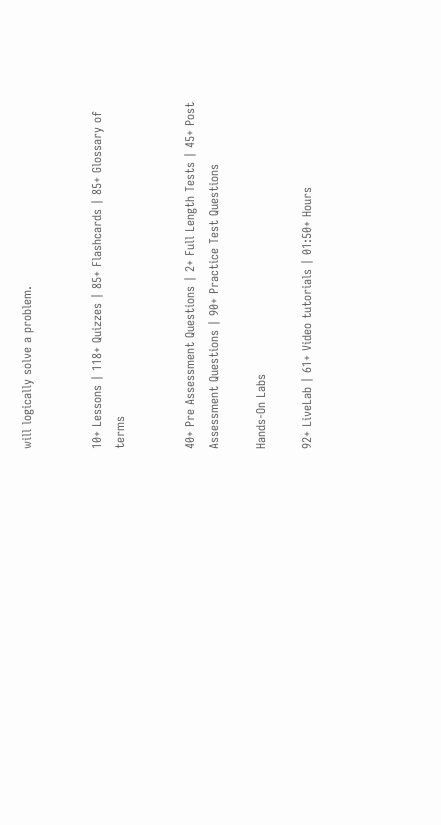will logically solve a problem.


10+ Lessons | 118+ Quizzes | 85+ Flashcards | 85+ Glossary of terms


40+ Pre Assessment Questions | 2+ Full Length Tests | 45+ Post Assessment Questions | 90+ Practice Test Questions

Hands-On Labs

92+ LiveLab | 61+ Video tutorials | 01:50+ Hours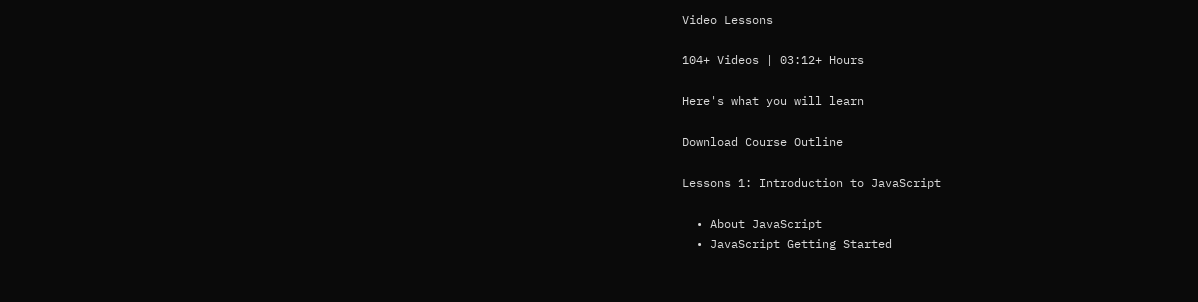Video Lessons

104+ Videos | 03:12+ Hours

Here's what you will learn

Download Course Outline

Lessons 1: Introduction to JavaScript

  • About JavaScript
  • JavaScript Getting Started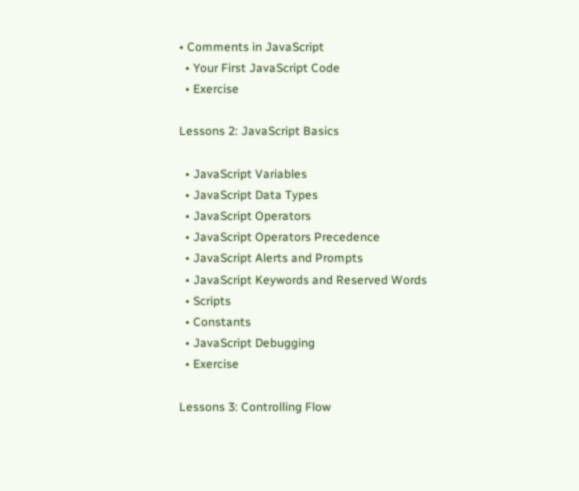• Comments in JavaScript
  • Your First JavaScript Code
  • Exercise

Lessons 2: JavaScript Basics

  • JavaScript Variables
  • JavaScript Data Types
  • JavaScript Operators
  • JavaScript Operators Precedence
  • JavaScript Alerts and Prompts
  • JavaScript Keywords and Reserved Words
  • Scripts
  • Constants
  • JavaScript Debugging
  • Exercise

Lessons 3: Controlling Flow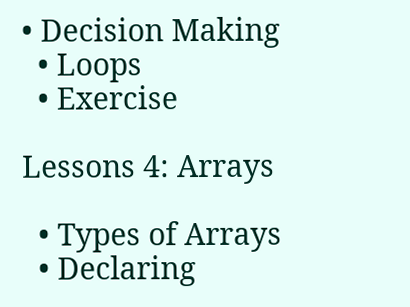• Decision Making
  • Loops
  • Exercise

Lessons 4: Arrays

  • Types of Arrays
  • Declaring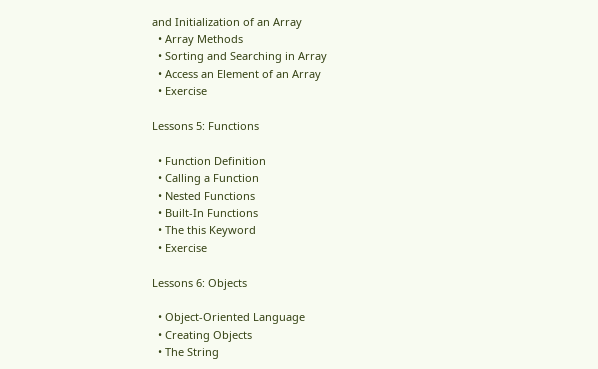and Initialization of an Array
  • Array Methods
  • Sorting and Searching in Array
  • Access an Element of an Array
  • Exercise

Lessons 5: Functions

  • Function Definition
  • Calling a Function
  • Nested Functions
  • Built-In Functions
  • The this Keyword
  • Exercise

Lessons 6: Objects

  • Object-Oriented Language
  • Creating Objects
  • The String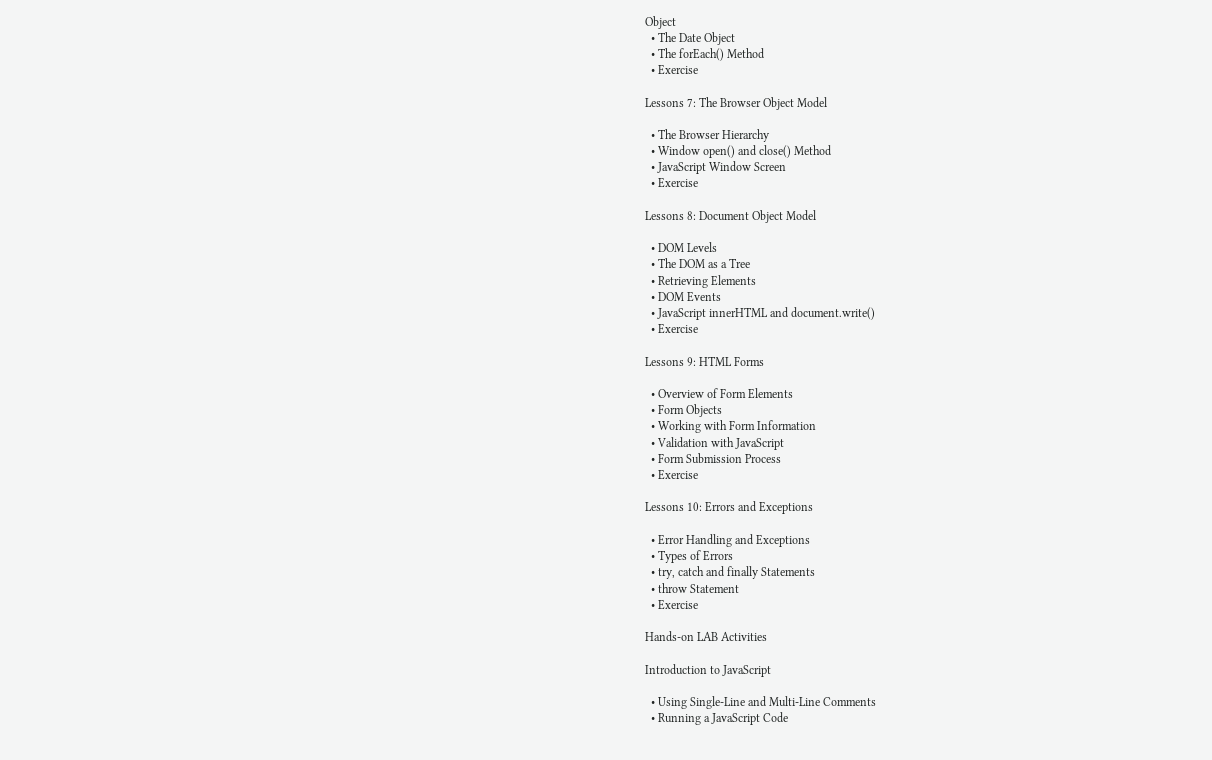Object
  • The Date Object
  • The forEach() Method
  • Exercise

Lessons 7: The Browser Object Model

  • The Browser Hierarchy
  • Window open() and close() Method
  • JavaScript Window Screen
  • Exercise

Lessons 8: Document Object Model

  • DOM Levels
  • The DOM as a Tree
  • Retrieving Elements
  • DOM Events
  • JavaScript innerHTML and document.write()
  • Exercise

Lessons 9: HTML Forms

  • Overview of Form Elements
  • Form Objects
  • Working with Form Information
  • Validation with JavaScript
  • Form Submission Process
  • Exercise

Lessons 10: Errors and Exceptions

  • Error Handling and Exceptions
  • Types of Errors
  • try, catch and finally Statements
  • throw Statement
  • Exercise

Hands-on LAB Activities

Introduction to JavaScript

  • Using Single-Line and Multi-Line Comments
  • Running a JavaScript Code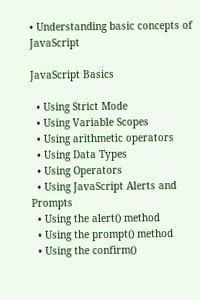• Understanding basic concepts of JavaScript

JavaScript Basics

  • Using Strict Mode
  • Using Variable Scopes
  • Using arithmetic operators
  • Using Data Types
  • Using Operators
  • Using JavaScript Alerts and Prompts
  • Using the alert() method
  • Using the prompt() method
  • Using the confirm()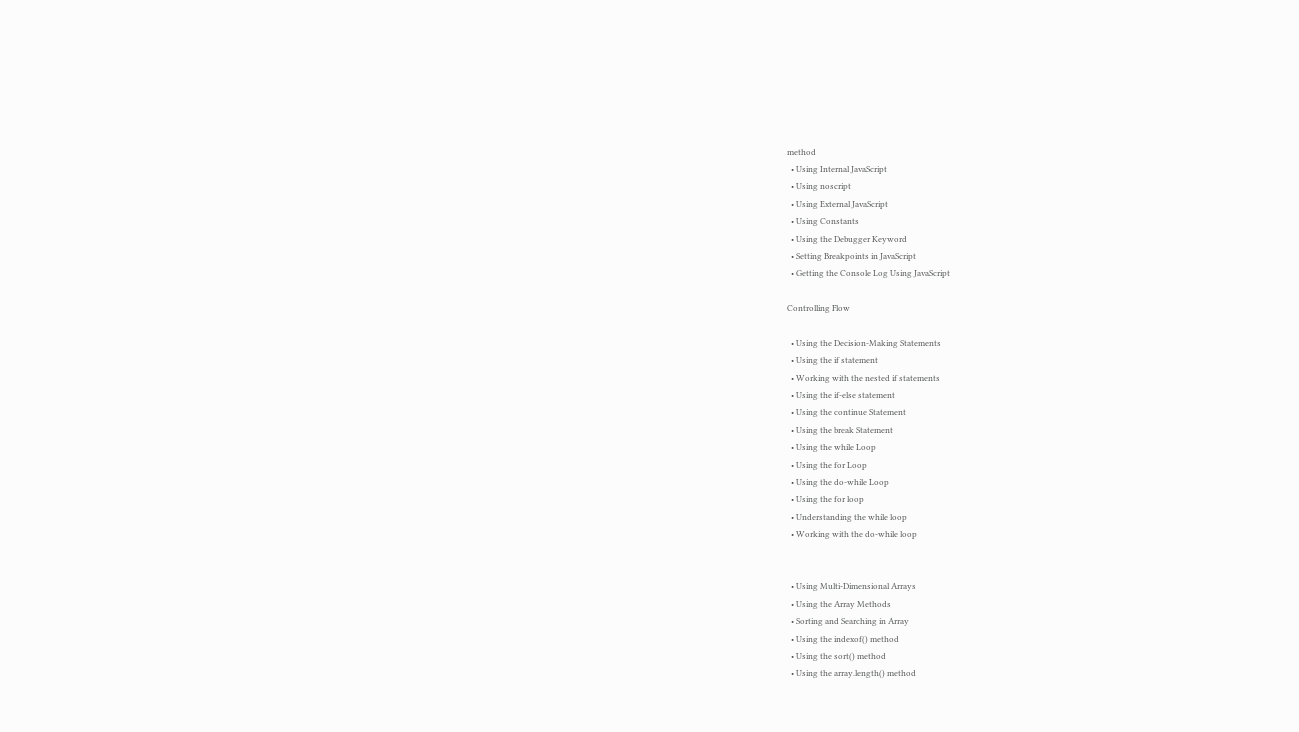method
  • Using Internal JavaScript
  • Using noscript
  • Using External JavaScript
  • Using Constants
  • Using the Debugger Keyword
  • Setting Breakpoints in JavaScript
  • Getting the Console Log Using JavaScript

Controlling Flow

  • Using the Decision-Making Statements
  • Using the if statement
  • Working with the nested if statements
  • Using the if-else statement
  • Using the continue Statement
  • Using the break Statement
  • Using the while Loop
  • Using the for Loop
  • Using the do-while Loop
  • Using the for loop
  • Understanding the while loop
  • Working with the do-while loop


  • Using Multi-Dimensional Arrays
  • Using the Array Methods
  • Sorting and Searching in Array
  • Using the indexof() method
  • Using the sort() method
  • Using the array.length() method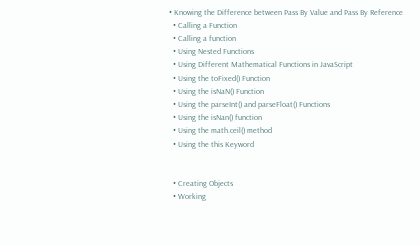• Knowing the Difference between Pass By Value and Pass By Reference
  • Calling a Function
  • Calling a function
  • Using Nested Functions
  • Using Different Mathematical Functions in JavaScript
  • Using the toFixed() Function
  • Using the isNaN() Function
  • Using the parseInt() and parseFloat() Functions
  • Using the isNan() function
  • Using the math.ceil() method
  • Using the this Keyword


  • Creating Objects
  • Working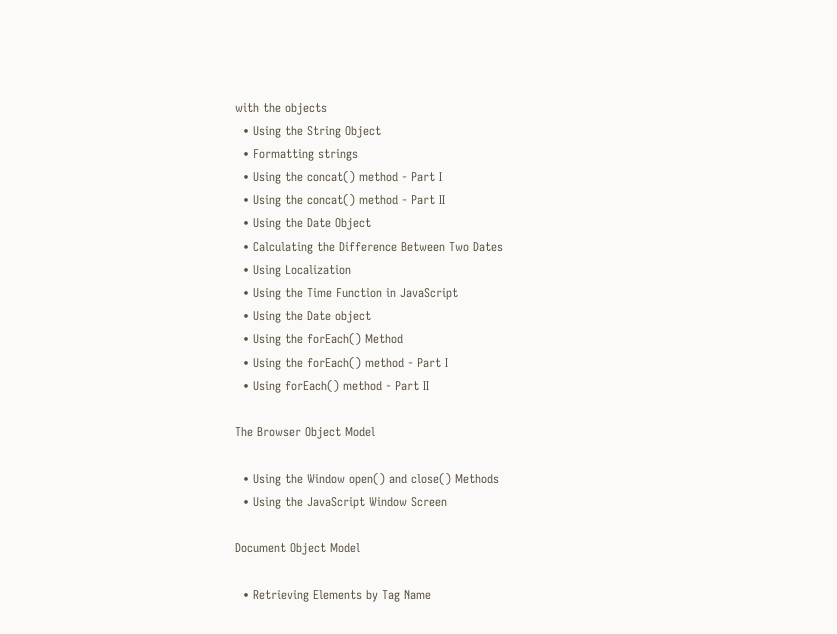with the objects
  • Using the String Object
  • Formatting strings
  • Using the concat() method - Part I
  • Using the concat() method - Part II
  • Using the Date Object
  • Calculating the Difference Between Two Dates
  • Using Localization
  • Using the Time Function in JavaScript
  • Using the Date object
  • Using the forEach() Method
  • Using the forEach() method - Part I
  • Using forEach() method - Part II

The Browser Object Model

  • Using the Window open() and close() Methods
  • Using the JavaScript Window Screen

Document Object Model

  • Retrieving Elements by Tag Name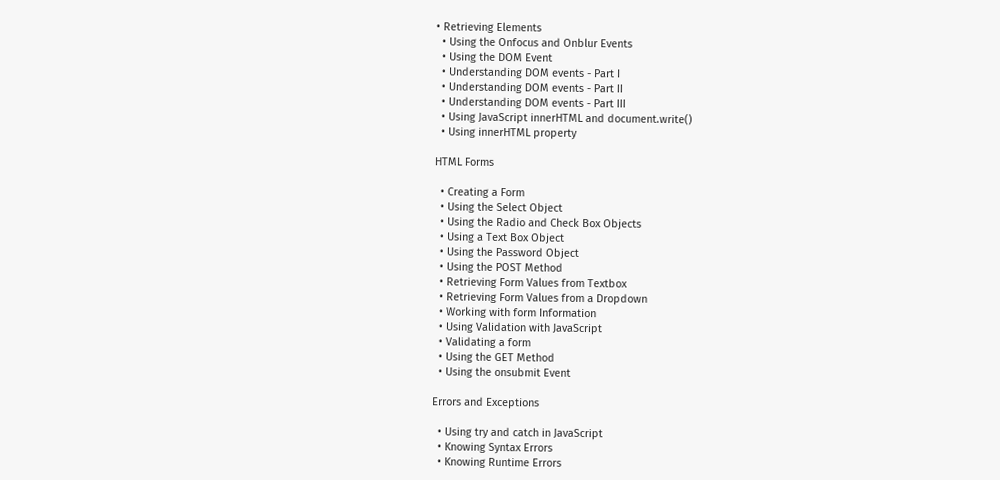• Retrieving Elements
  • Using the Onfocus and Onblur Events
  • Using the DOM Event
  • Understanding DOM events - Part I
  • Understanding DOM events - Part II
  • Understanding DOM events - Part III
  • Using JavaScript innerHTML and document.write()
  • Using innerHTML property

HTML Forms

  • Creating a Form
  • Using the Select Object
  • Using the Radio and Check Box Objects
  • Using a Text Box Object
  • Using the Password Object
  • Using the POST Method
  • Retrieving Form Values from Textbox
  • Retrieving Form Values from a Dropdown
  • Working with form Information
  • Using Validation with JavaScript
  • Validating a form
  • Using the GET Method
  • Using the onsubmit Event

Errors and Exceptions

  • Using try and catch in JavaScript
  • Knowing Syntax Errors
  • Knowing Runtime Errors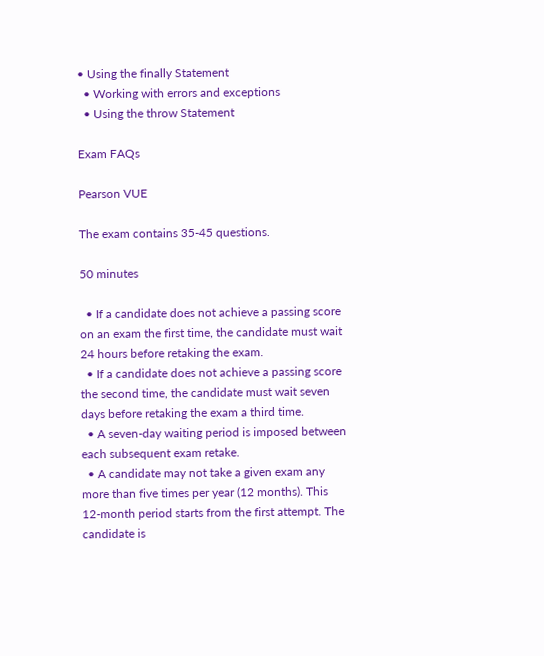• Using the finally Statement
  • Working with errors and exceptions
  • Using the throw Statement

Exam FAQs

Pearson VUE

The exam contains 35-45 questions.

50 minutes

  • If a candidate does not achieve a passing score on an exam the first time, the candidate must wait 24 hours before retaking the exam.
  • If a candidate does not achieve a passing score the second time, the candidate must wait seven days before retaking the exam a third time.
  • A seven-day waiting period is imposed between each subsequent exam retake.
  • A candidate may not take a given exam any more than five times per year (12 months). This 12-month period starts from the first attempt. The candidate is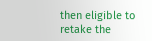then eligible to retake the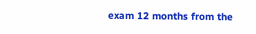exam 12 months from the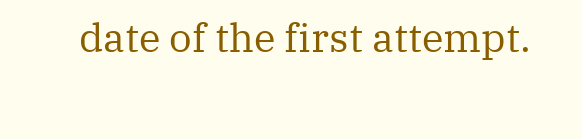date of the first attempt.